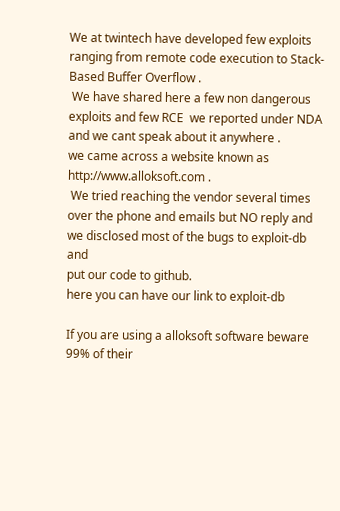We at twintech have developed few exploits ranging from remote code execution to Stack-Based Buffer Overflow .
 We have shared here a few non dangerous exploits and few RCE  we reported under NDA  and we cant speak about it anywhere .
we came across a website known as http://www.alloksoft.com .
 We tried reaching the vendor several times over the phone and emails but NO reply and we disclosed most of the bugs to exploit-db and
put our code to github.
here you can have our link to exploit-db

If you are using a alloksoft software beware 99% of their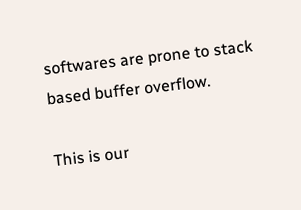softwares are prone to stack based buffer overflow.

This is our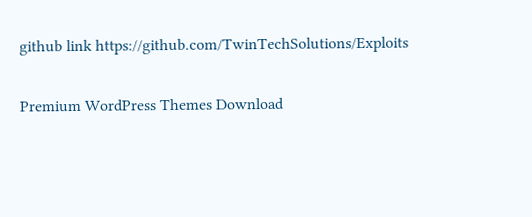github link https://github.com/TwinTechSolutions/Exploits

Premium WordPress Themes Download